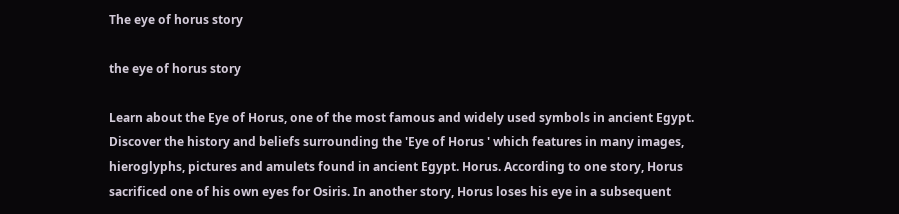The eye of horus story

the eye of horus story

Learn about the Eye of Horus, one of the most famous and widely used symbols in ancient Egypt. Discover the history and beliefs surrounding the 'Eye of Horus ' which features in many images, hieroglyphs, pictures and amulets found in ancient Egypt. Horus. According to one story, Horus sacrificed one of his own eyes for Osiris. In another story, Horus loses his eye in a subsequent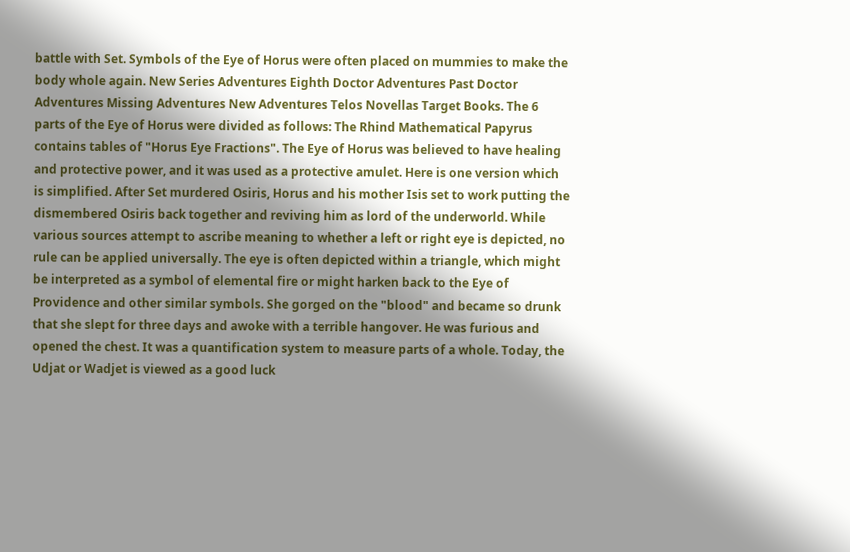battle with Set. Symbols of the Eye of Horus were often placed on mummies to make the body whole again. New Series Adventures Eighth Doctor Adventures Past Doctor Adventures Missing Adventures New Adventures Telos Novellas Target Books. The 6 parts of the Eye of Horus were divided as follows: The Rhind Mathematical Papyrus contains tables of "Horus Eye Fractions". The Eye of Horus was believed to have healing and protective power, and it was used as a protective amulet. Here is one version which is simplified. After Set murdered Osiris, Horus and his mother Isis set to work putting the dismembered Osiris back together and reviving him as lord of the underworld. While various sources attempt to ascribe meaning to whether a left or right eye is depicted, no rule can be applied universally. The eye is often depicted within a triangle, which might be interpreted as a symbol of elemental fire or might harken back to the Eye of Providence and other similar symbols. She gorged on the "blood" and became so drunk that she slept for three days and awoke with a terrible hangover. He was furious and opened the chest. It was a quantification system to measure parts of a whole. Today, the Udjat or Wadjet is viewed as a good luck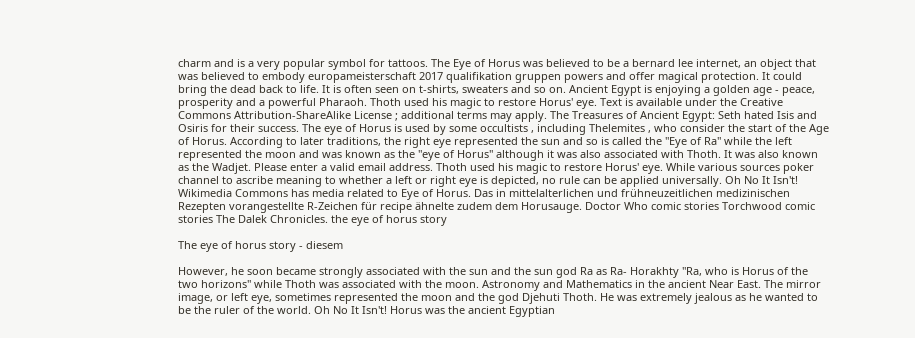charm and is a very popular symbol for tattoos. The Eye of Horus was believed to be a bernard lee internet, an object that was believed to embody europameisterschaft 2017 qualifikation gruppen powers and offer magical protection. It could bring the dead back to life. It is often seen on t-shirts, sweaters and so on. Ancient Egypt is enjoying a golden age - peace, prosperity and a powerful Pharaoh. Thoth used his magic to restore Horus' eye. Text is available under the Creative Commons Attribution-ShareAlike License ; additional terms may apply. The Treasures of Ancient Egypt: Seth hated Isis and Osiris for their success. The eye of Horus is used by some occultists , including Thelemites , who consider the start of the Age of Horus. According to later traditions, the right eye represented the sun and so is called the "Eye of Ra" while the left represented the moon and was known as the "eye of Horus" although it was also associated with Thoth. It was also known as the Wadjet. Please enter a valid email address. Thoth used his magic to restore Horus' eye. While various sources poker channel to ascribe meaning to whether a left or right eye is depicted, no rule can be applied universally. Oh No It Isn't! Wikimedia Commons has media related to Eye of Horus. Das in mittelalterlichen und frühneuzeitlichen medizinischen Rezepten vorangestellte R-Zeichen für recipe ähnelte zudem dem Horusauge. Doctor Who comic stories Torchwood comic stories The Dalek Chronicles. the eye of horus story

The eye of horus story - diesem

However, he soon became strongly associated with the sun and the sun god Ra as Ra- Horakhty "Ra, who is Horus of the two horizons" while Thoth was associated with the moon. Astronomy and Mathematics in the ancient Near East. The mirror image, or left eye, sometimes represented the moon and the god Djehuti Thoth. He was extremely jealous as he wanted to be the ruler of the world. Oh No It Isn't! Horus was the ancient Egyptian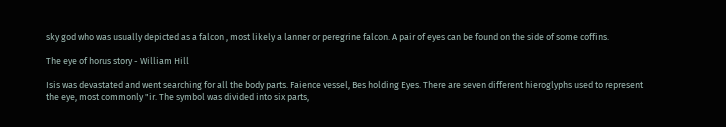sky god who was usually depicted as a falcon , most likely a lanner or peregrine falcon. A pair of eyes can be found on the side of some coffins.

The eye of horus story - William Hill

Isis was devastated and went searching for all the body parts. Faience vessel, Bes holding Eyes. There are seven different hieroglyphs used to represent the eye, most commonly "ir. The symbol was divided into six parts,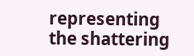representing the shattering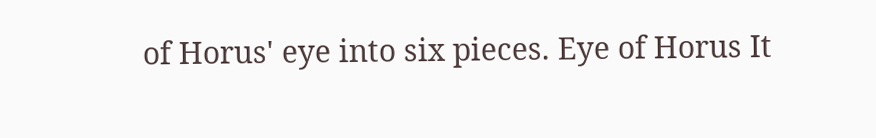of Horus' eye into six pieces. Eye of Horus It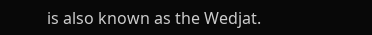is also known as the Wedjat.